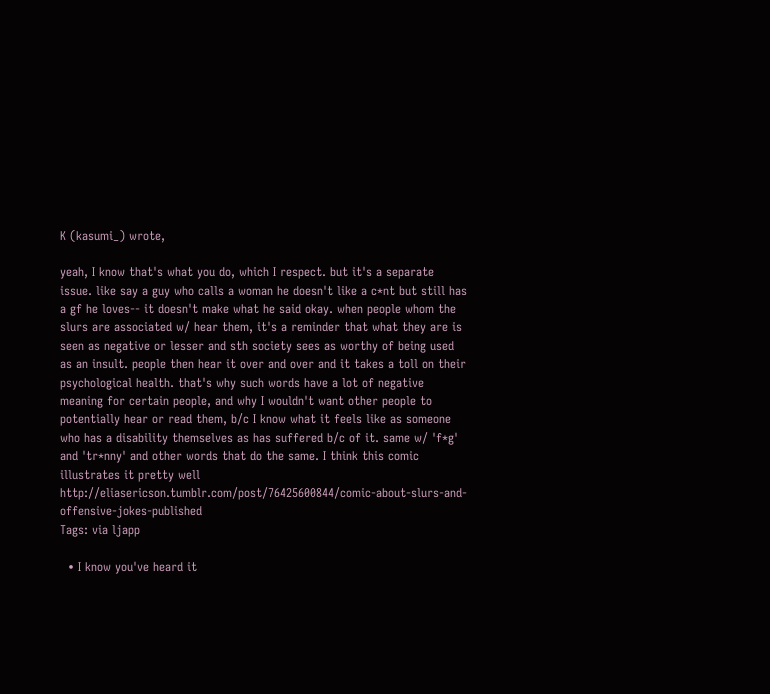K (kasumi_) wrote,

yeah, I know that's what you do, which I respect. but it's a separate issue. like say a guy who calls a woman he doesn't like a c*nt but still has a gf he loves-- it doesn't make what he said okay. when people whom the slurs are associated w/ hear them, it's a reminder that what they are is seen as negative or lesser and sth society sees as worthy of being used as an insult. people then hear it over and over and it takes a toll on their psychological health. that's why such words have a lot of negative meaning for certain people, and why I wouldn't want other people to potentially hear or read them, b/c I know what it feels like as someone who has a disability themselves as has suffered b/c of it. same w/ 'f*g' and 'tr*nny' and other words that do the same. I think this comic illustrates it pretty well http://eliasericson.tumblr.com/post/76425600844/comic-about-slurs-and-offensive-jokes-published
Tags: via ljapp

  • I know you've heard it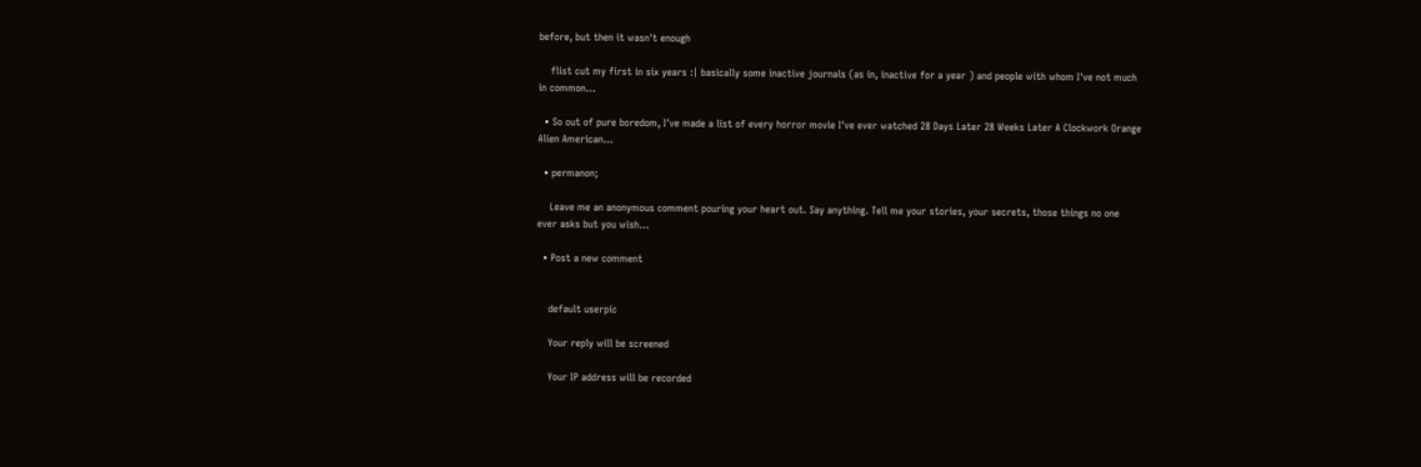before, but then it wasn't enough

    flist cut my first in six years :| basically some inactive journals (as in, inactive for a year ) and people with whom I've not much in common…

  • So out of pure boredom, I've made a list of every horror movie I've ever watched 28 Days Later 28 Weeks Later A Clockwork Orange Alien American…

  • permanon;

    Leave me an anonymous comment pouring your heart out. Say anything. Tell me your stories, your secrets, those things no one ever asks but you wish…

  • Post a new comment


    default userpic

    Your reply will be screened

    Your IP address will be recorded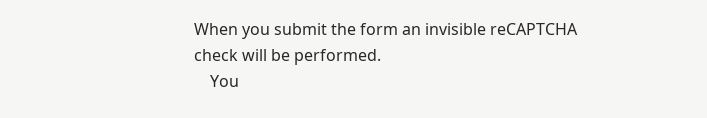When you submit the form an invisible reCAPTCHA check will be performed.
    You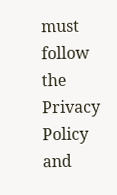must follow the Privacy Policy and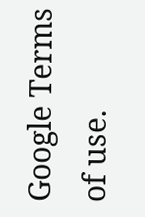Google Terms of use.